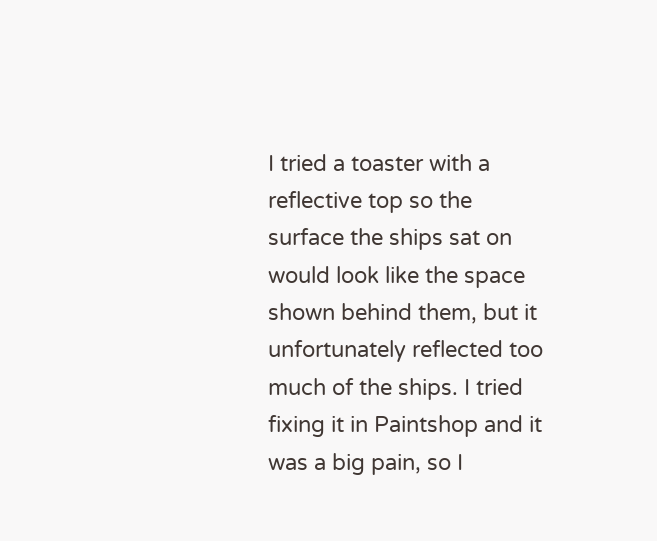I tried a toaster with a reflective top so the surface the ships sat on would look like the space shown behind them, but it unfortunately reflected too much of the ships. I tried fixing it in Paintshop and it was a big pain, so I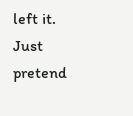left it. Just pretend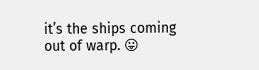it’s the ships coming out of warp. 😛